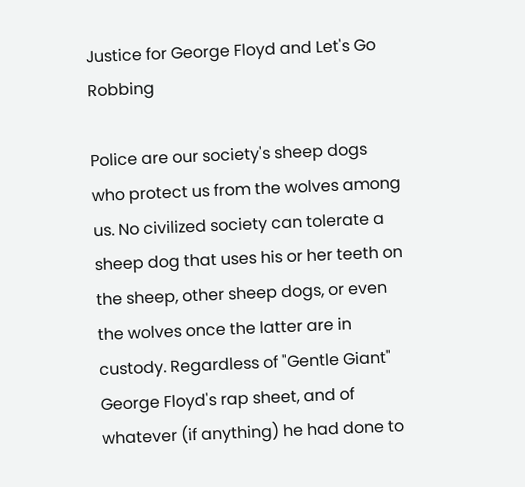Justice for George Floyd and Let's Go Robbing

Police are our society's sheep dogs who protect us from the wolves among us. No civilized society can tolerate a sheep dog that uses his or her teeth on the sheep, other sheep dogs, or even the wolves once the latter are in custody. Regardless of "Gentle Giant" George Floyd's rap sheet, and of whatever (if anything) he had done to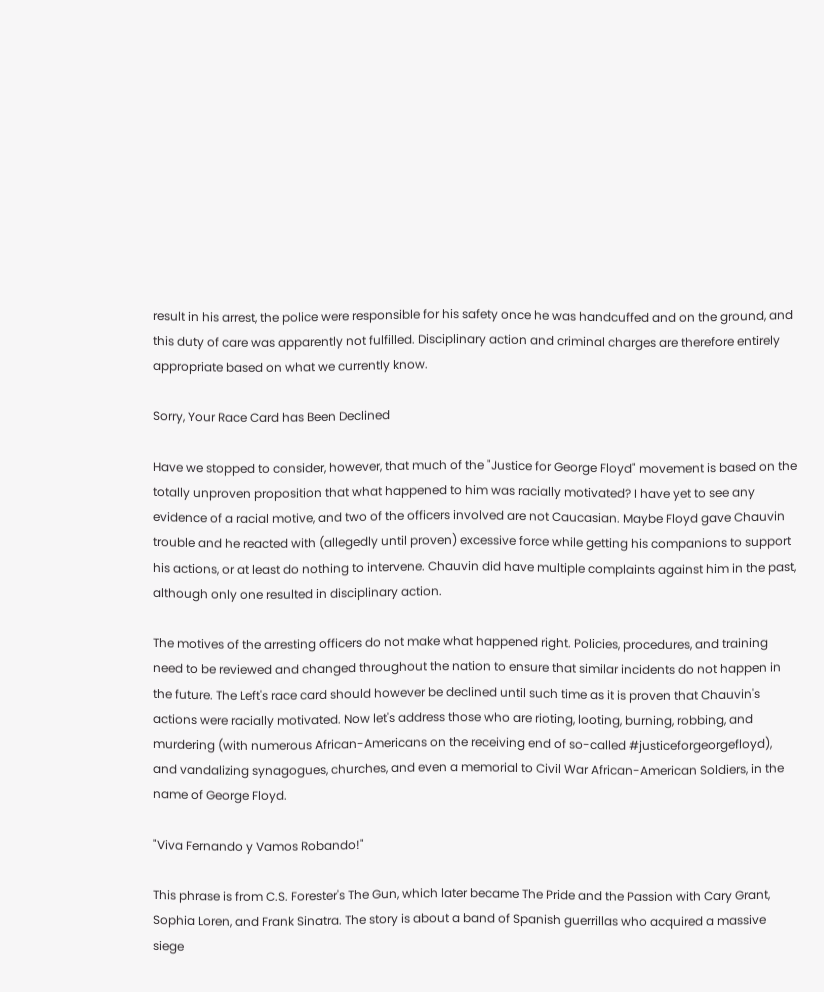result in his arrest, the police were responsible for his safety once he was handcuffed and on the ground, and this duty of care was apparently not fulfilled. Disciplinary action and criminal charges are therefore entirely appropriate based on what we currently know.

Sorry, Your Race Card has Been Declined

Have we stopped to consider, however, that much of the "Justice for George Floyd" movement is based on the totally unproven proposition that what happened to him was racially motivated? I have yet to see any evidence of a racial motive, and two of the officers involved are not Caucasian. Maybe Floyd gave Chauvin trouble and he reacted with (allegedly until proven) excessive force while getting his companions to support his actions, or at least do nothing to intervene. Chauvin did have multiple complaints against him in the past, although only one resulted in disciplinary action.

The motives of the arresting officers do not make what happened right. Policies, procedures, and training need to be reviewed and changed throughout the nation to ensure that similar incidents do not happen in the future. The Left's race card should however be declined until such time as it is proven that Chauvin's actions were racially motivated. Now let's address those who are rioting, looting, burning, robbing, and murdering (with numerous African-Americans on the receiving end of so-called #justiceforgeorgefloyd), and vandalizing synagogues, churches, and even a memorial to Civil War African-American Soldiers, in the name of George Floyd.

"Viva Fernando y Vamos Robando!"

This phrase is from C.S. Forester's The Gun, which later became The Pride and the Passion with Cary Grant, Sophia Loren, and Frank Sinatra. The story is about a band of Spanish guerrillas who acquired a massive siege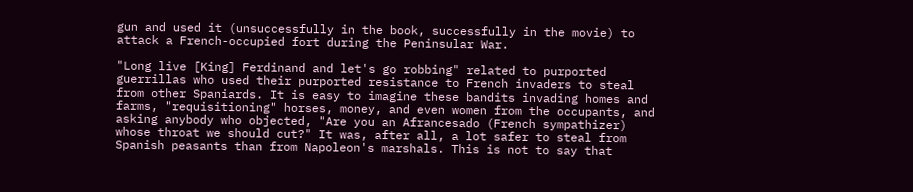gun and used it (unsuccessfully in the book, successfully in the movie) to attack a French-occupied fort during the Peninsular War.

"Long live [King] Ferdinand and let's go robbing" related to purported guerrillas who used their purported resistance to French invaders to steal from other Spaniards. It is easy to imagine these bandits invading homes and farms, "requisitioning" horses, money, and even women from the occupants, and asking anybody who objected, "Are you an Afrancesado (French sympathizer) whose throat we should cut?" It was, after all, a lot safer to steal from Spanish peasants than from Napoleon's marshals. This is not to say that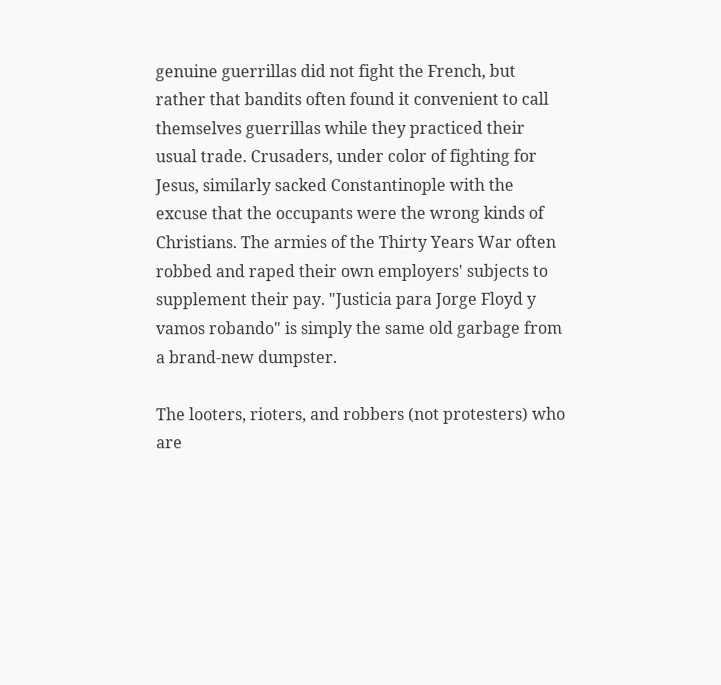genuine guerrillas did not fight the French, but rather that bandits often found it convenient to call themselves guerrillas while they practiced their usual trade. Crusaders, under color of fighting for Jesus, similarly sacked Constantinople with the excuse that the occupants were the wrong kinds of Christians. The armies of the Thirty Years War often robbed and raped their own employers' subjects to supplement their pay. "Justicia para Jorge Floyd y vamos robando" is simply the same old garbage from a brand-new dumpster.

The looters, rioters, and robbers (not protesters) who are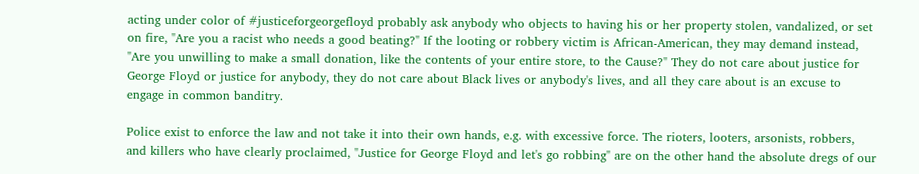acting under color of #justiceforgeorgefloyd probably ask anybody who objects to having his or her property stolen, vandalized, or set on fire, "Are you a racist who needs a good beating?" If the looting or robbery victim is African-American, they may demand instead, "Are you unwilling to make a small donation, like the contents of your entire store, to the Cause?" They do not care about justice for George Floyd or justice for anybody, they do not care about Black lives or anybody's lives, and all they care about is an excuse to engage in common banditry.

Police exist to enforce the law and not take it into their own hands, e.g. with excessive force. The rioters, looters, arsonists, robbers, and killers who have clearly proclaimed, "Justice for George Floyd and let's go robbing" are on the other hand the absolute dregs of our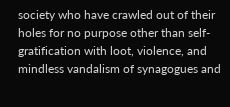society who have crawled out of their holes for no purpose other than self-gratification with loot, violence, and mindless vandalism of synagogues and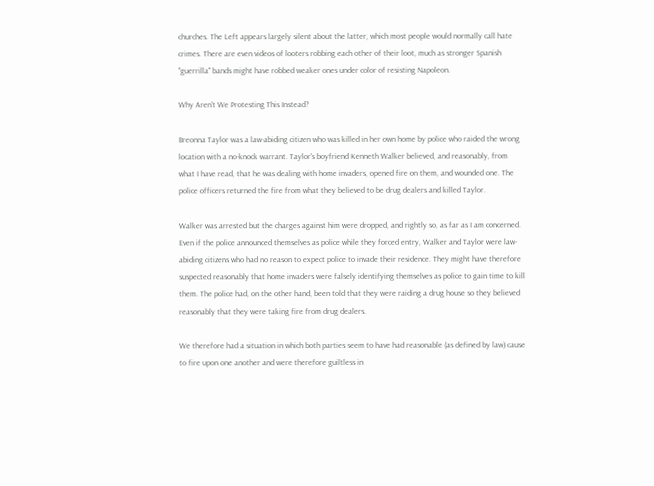churches. The Left appears largely silent about the latter, which most people would normally call hate crimes. There are even videos of looters robbing each other of their loot, much as stronger Spanish "guerrilla" bands might have robbed weaker ones under color of resisting Napoleon.

Why Aren't We Protesting This Instead?

Breonna Taylor was a law-abiding citizen who was killed in her own home by police who raided the wrong location with a no-knock warrant. Taylor's boyfriend Kenneth Walker believed, and reasonably, from what I have read, that he was dealing with home invaders, opened fire on them, and wounded one. The police officers returned the fire from what they believed to be drug dealers and killed Taylor.

Walker was arrested but the charges against him were dropped, and rightly so, as far as I am concerned. Even if the police announced themselves as police while they forced entry, Walker and Taylor were law-abiding citizens who had no reason to expect police to invade their residence. They might have therefore suspected reasonably that home invaders were falsely identifying themselves as police to gain time to kill them. The police had, on the other hand, been told that they were raiding a drug house so they believed reasonably that they were taking fire from drug dealers.

We therefore had a situation in which both parties seem to have had reasonable (as defined by law) cause to fire upon one another and were therefore guiltless in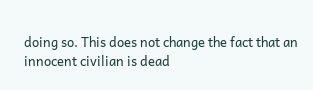doing so. This does not change the fact that an innocent civilian is dead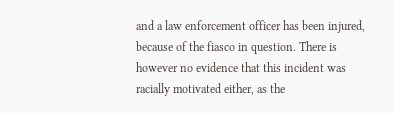and a law enforcement officer has been injured, because of the fiasco in question. There is however no evidence that this incident was racially motivated either, as the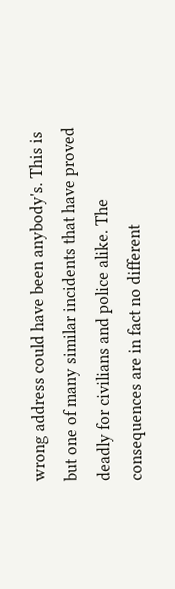wrong address could have been anybody's. This is but one of many similar incidents that have proved deadly for civilians and police alike. The consequences are in fact no different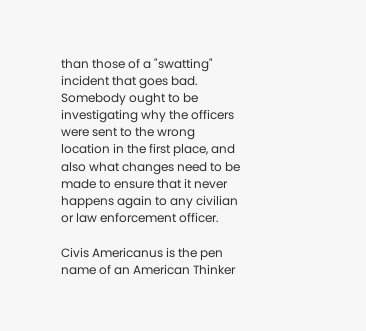than those of a "swatting" incident that goes bad. Somebody ought to be investigating why the officers were sent to the wrong location in the first place, and also what changes need to be made to ensure that it never happens again to any civilian or law enforcement officer.

Civis Americanus is the pen name of an American Thinker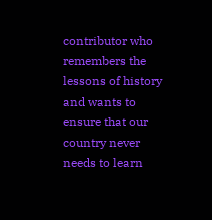contributor who remembers the lessons of history and wants to ensure that our country never needs to learn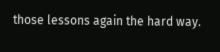those lessons again the hard way.